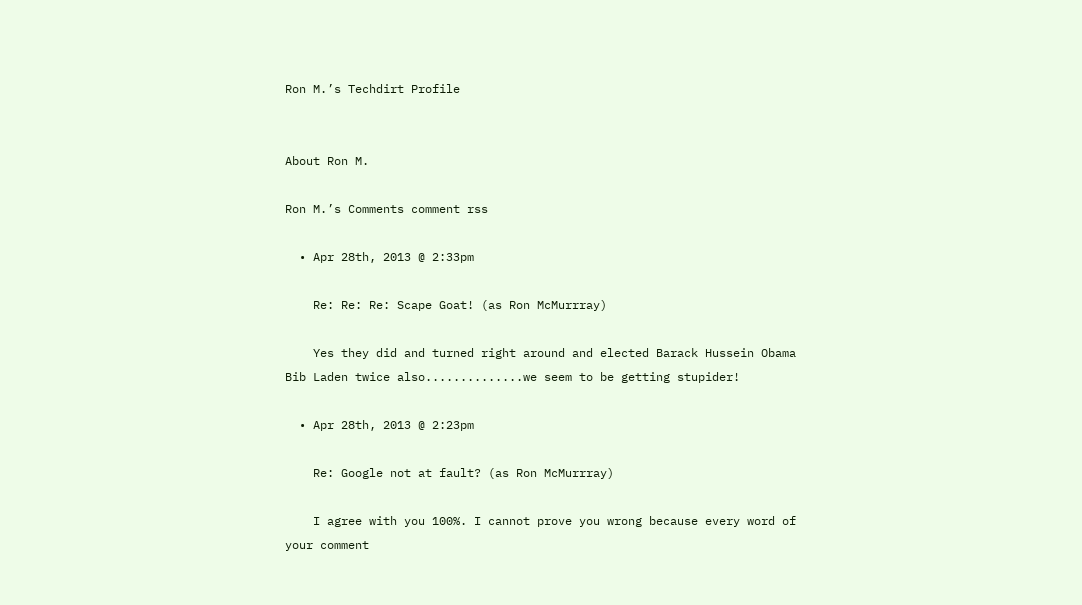Ron M.’s Techdirt Profile


About Ron M.

Ron M.’s Comments comment rss

  • Apr 28th, 2013 @ 2:33pm

    Re: Re: Re: Scape Goat! (as Ron McMurrray)

    Yes they did and turned right around and elected Barack Hussein Obama Bib Laden twice also..............we seem to be getting stupider!

  • Apr 28th, 2013 @ 2:23pm

    Re: Google not at fault? (as Ron McMurrray)

    I agree with you 100%. I cannot prove you wrong because every word of your comment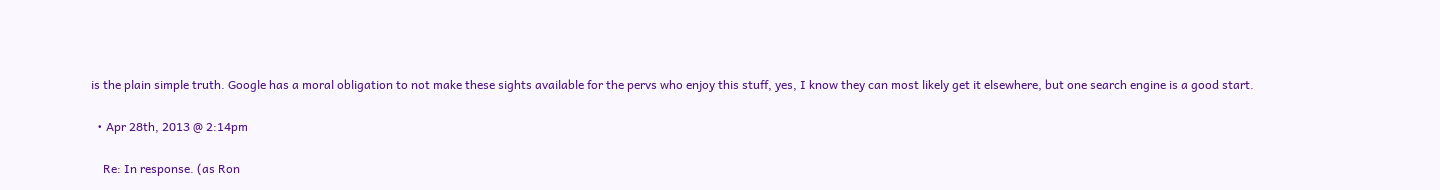is the plain simple truth. Google has a moral obligation to not make these sights available for the pervs who enjoy this stuff, yes, I know they can most likely get it elsewhere, but one search engine is a good start.

  • Apr 28th, 2013 @ 2:14pm

    Re: In response. (as Ron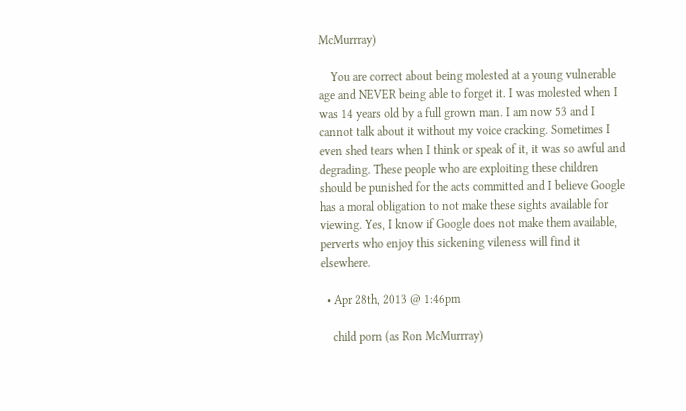McMurrray)

    You are correct about being molested at a young vulnerable age and NEVER being able to forget it. I was molested when I was 14 years old by a full grown man. I am now 53 and I cannot talk about it without my voice cracking. Sometimes I even shed tears when I think or speak of it, it was so awful and degrading. These people who are exploiting these children should be punished for the acts committed and I believe Google has a moral obligation to not make these sights available for viewing. Yes, I know if Google does not make them available, perverts who enjoy this sickening vileness will find it elsewhere.

  • Apr 28th, 2013 @ 1:46pm

    child porn (as Ron McMurrray)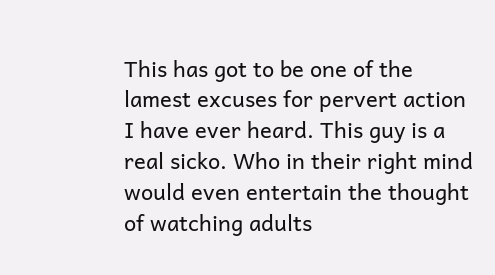This has got to be one of the lamest excuses for pervert action I have ever heard. This guy is a real sicko. Who in their right mind would even entertain the thought of watching adults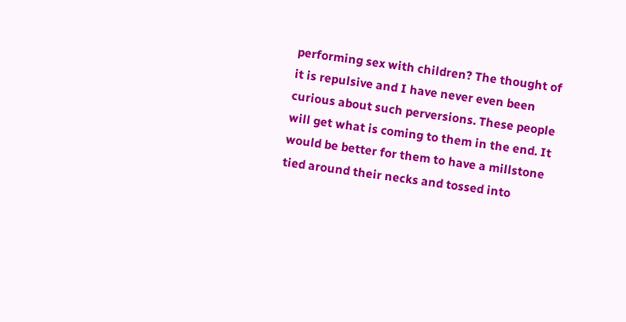performing sex with children? The thought of it is repulsive and I have never even been curious about such perversions. These people will get what is coming to them in the end. It would be better for them to have a millstone tied around their necks and tossed into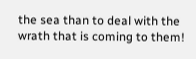the sea than to deal with the wrath that is coming to them!